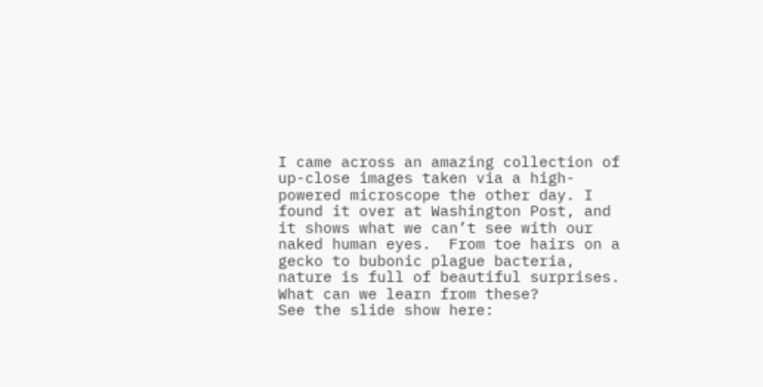I came across an amazing collection of up-close images taken via a high-powered microscope the other day. I found it over at Washington Post, and it shows what we can’t see with our naked human eyes.  From toe hairs on a gecko to bubonic plague bacteria, nature is full of beautiful surprises. What can we learn from these?
See the slide show here: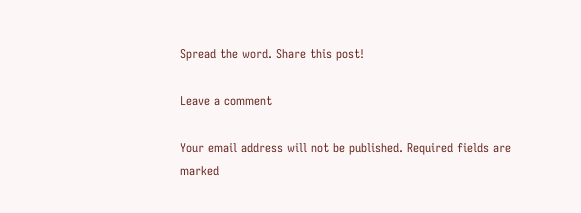Spread the word. Share this post!

Leave a comment

Your email address will not be published. Required fields are marked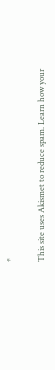*

This site uses Akismet to reduce spam. Learn how your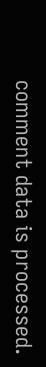comment data is processed.